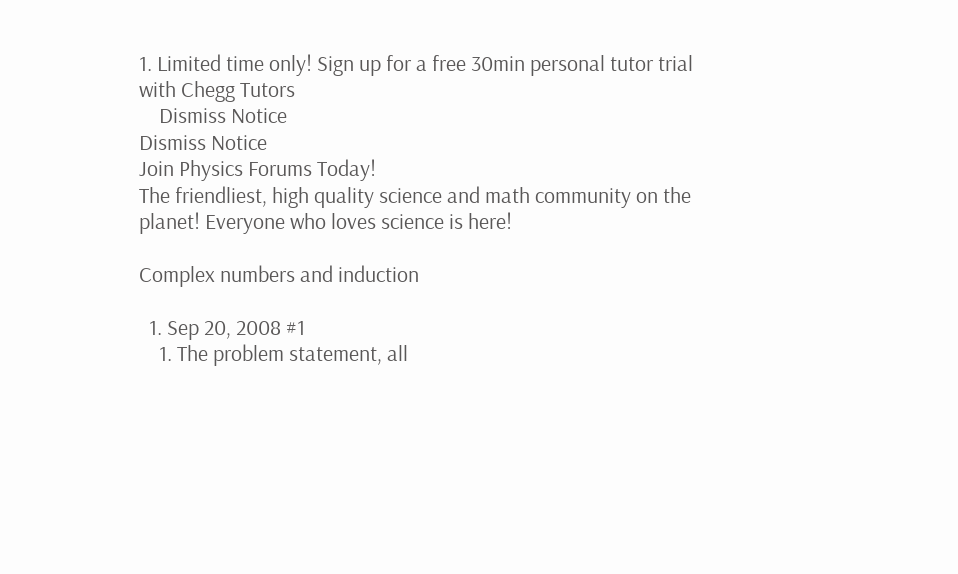1. Limited time only! Sign up for a free 30min personal tutor trial with Chegg Tutors
    Dismiss Notice
Dismiss Notice
Join Physics Forums Today!
The friendliest, high quality science and math community on the planet! Everyone who loves science is here!

Complex numbers and induction

  1. Sep 20, 2008 #1
    1. The problem statement, all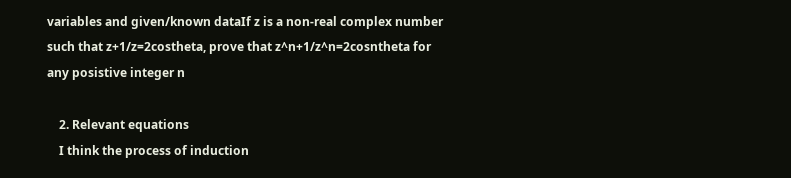variables and given/known dataIf z is a non-real complex number such that z+1/z=2costheta, prove that z^n+1/z^n=2cosntheta for any posistive integer n

    2. Relevant equations
    I think the process of induction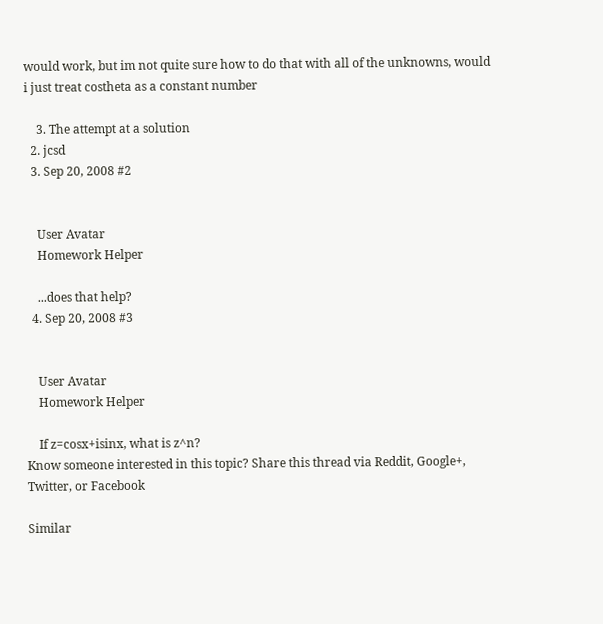would work, but im not quite sure how to do that with all of the unknowns, would i just treat costheta as a constant number

    3. The attempt at a solution
  2. jcsd
  3. Sep 20, 2008 #2


    User Avatar
    Homework Helper

    ...does that help?
  4. Sep 20, 2008 #3


    User Avatar
    Homework Helper

    If z=cosx+isinx, what is z^n?
Know someone interested in this topic? Share this thread via Reddit, Google+, Twitter, or Facebook

Similar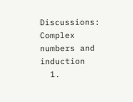Discussions: Complex numbers and induction
  1.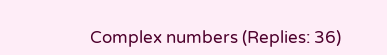Complex numbers (Replies: 36)